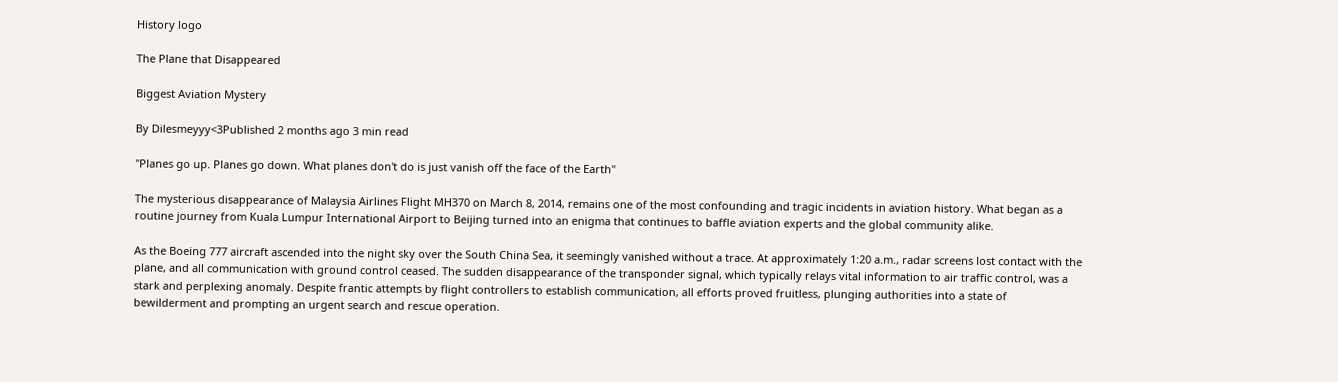History logo

The Plane that Disappeared

Biggest Aviation Mystery

By Dilesmeyyy<3Published 2 months ago 3 min read

"Planes go up. Planes go down. What planes don't do is just vanish off the face of the Earth"

The mysterious disappearance of Malaysia Airlines Flight MH370 on March 8, 2014, remains one of the most confounding and tragic incidents in aviation history. What began as a routine journey from Kuala Lumpur International Airport to Beijing turned into an enigma that continues to baffle aviation experts and the global community alike.

As the Boeing 777 aircraft ascended into the night sky over the South China Sea, it seemingly vanished without a trace. At approximately 1:20 a.m., radar screens lost contact with the plane, and all communication with ground control ceased. The sudden disappearance of the transponder signal, which typically relays vital information to air traffic control, was a stark and perplexing anomaly. Despite frantic attempts by flight controllers to establish communication, all efforts proved fruitless, plunging authorities into a state of bewilderment and prompting an urgent search and rescue operation.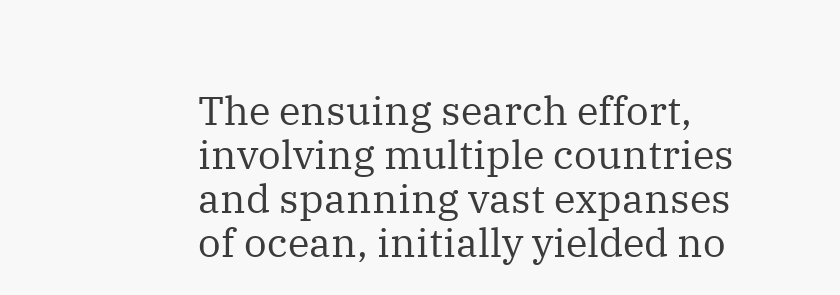The ensuing search effort, involving multiple countries and spanning vast expanses of ocean, initially yielded no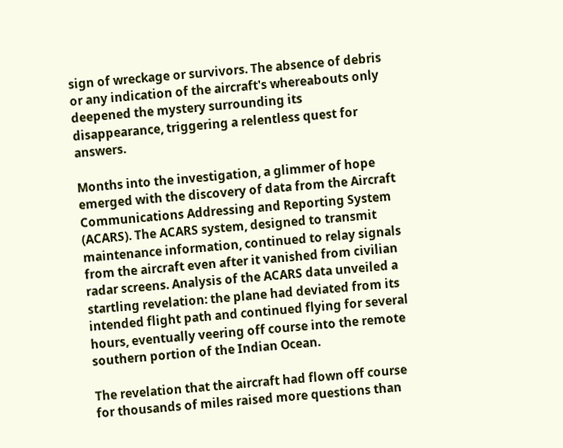sign of wreckage or survivors. The absence of debris or any indication of the aircraft's whereabouts only deepened the mystery surrounding its disappearance, triggering a relentless quest for answers.

Months into the investigation, a glimmer of hope emerged with the discovery of data from the Aircraft Communications Addressing and Reporting System (ACARS). The ACARS system, designed to transmit maintenance information, continued to relay signals from the aircraft even after it vanished from civilian radar screens. Analysis of the ACARS data unveiled a startling revelation: the plane had deviated from its intended flight path and continued flying for several hours, eventually veering off course into the remote southern portion of the Indian Ocean.

The revelation that the aircraft had flown off course for thousands of miles raised more questions than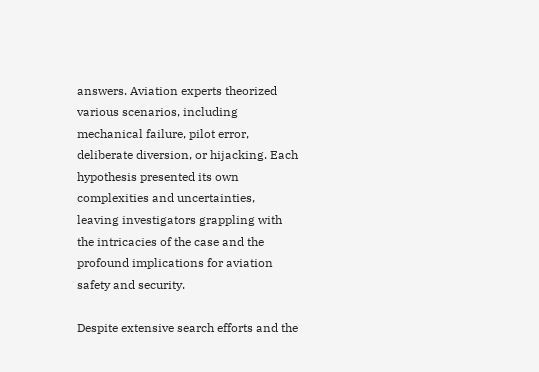answers. Aviation experts theorized various scenarios, including mechanical failure, pilot error, deliberate diversion, or hijacking. Each hypothesis presented its own complexities and uncertainties, leaving investigators grappling with the intricacies of the case and the profound implications for aviation safety and security.

Despite extensive search efforts and the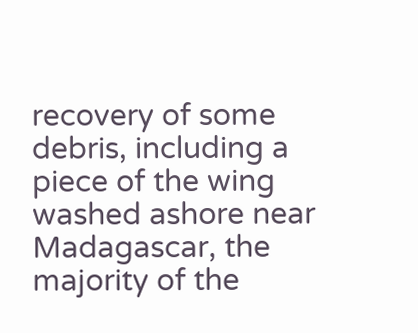recovery of some debris, including a piece of the wing washed ashore near Madagascar, the majority of the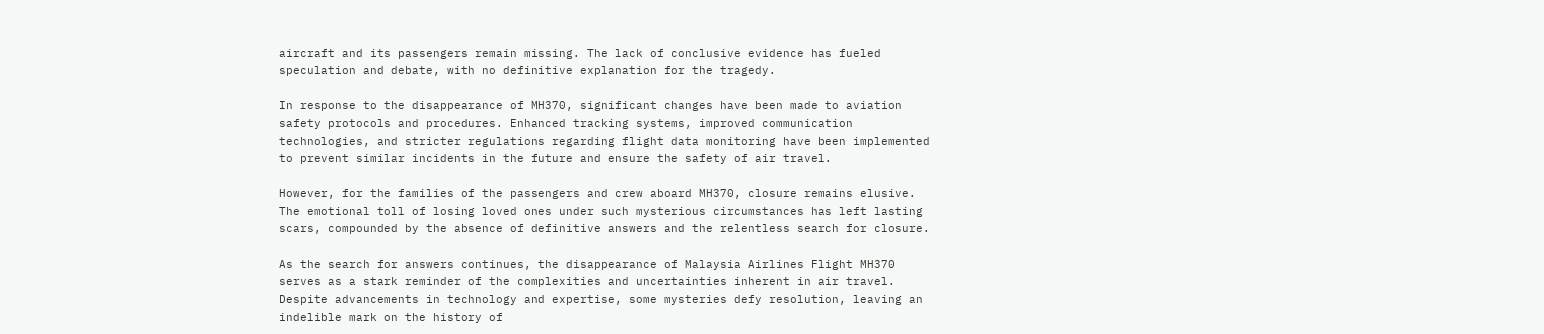aircraft and its passengers remain missing. The lack of conclusive evidence has fueled speculation and debate, with no definitive explanation for the tragedy.

In response to the disappearance of MH370, significant changes have been made to aviation safety protocols and procedures. Enhanced tracking systems, improved communication technologies, and stricter regulations regarding flight data monitoring have been implemented to prevent similar incidents in the future and ensure the safety of air travel.

However, for the families of the passengers and crew aboard MH370, closure remains elusive. The emotional toll of losing loved ones under such mysterious circumstances has left lasting scars, compounded by the absence of definitive answers and the relentless search for closure.

As the search for answers continues, the disappearance of Malaysia Airlines Flight MH370 serves as a stark reminder of the complexities and uncertainties inherent in air travel. Despite advancements in technology and expertise, some mysteries defy resolution, leaving an indelible mark on the history of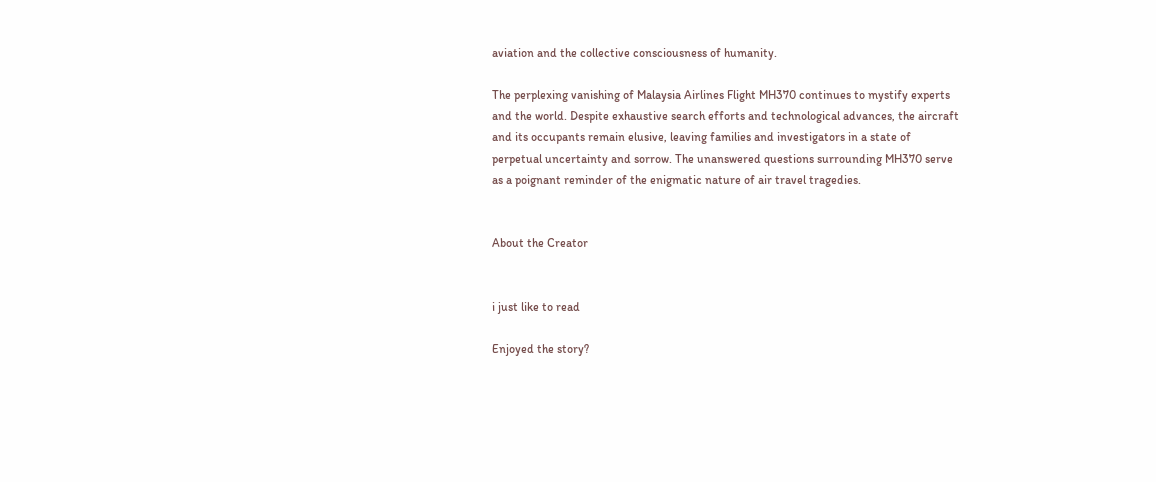aviation and the collective consciousness of humanity.

The perplexing vanishing of Malaysia Airlines Flight MH370 continues to mystify experts and the world. Despite exhaustive search efforts and technological advances, the aircraft and its occupants remain elusive, leaving families and investigators in a state of perpetual uncertainty and sorrow. The unanswered questions surrounding MH370 serve as a poignant reminder of the enigmatic nature of air travel tragedies.


About the Creator


i just like to read

Enjoyed the story?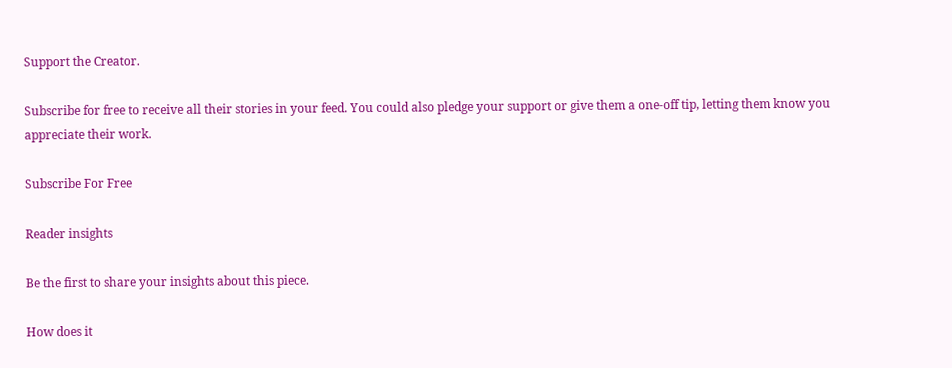Support the Creator.

Subscribe for free to receive all their stories in your feed. You could also pledge your support or give them a one-off tip, letting them know you appreciate their work.

Subscribe For Free

Reader insights

Be the first to share your insights about this piece.

How does it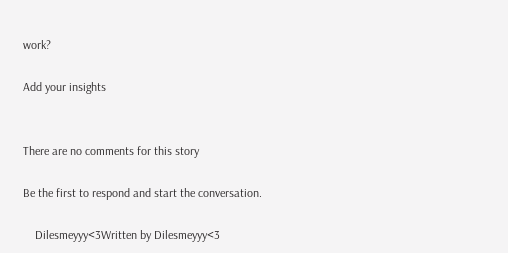work?

Add your insights


There are no comments for this story

Be the first to respond and start the conversation.

    Dilesmeyyy<3Written by Dilesmeyyy<3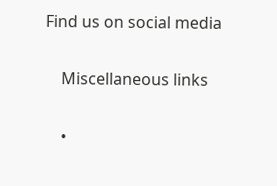Find us on social media

    Miscellaneous links

    •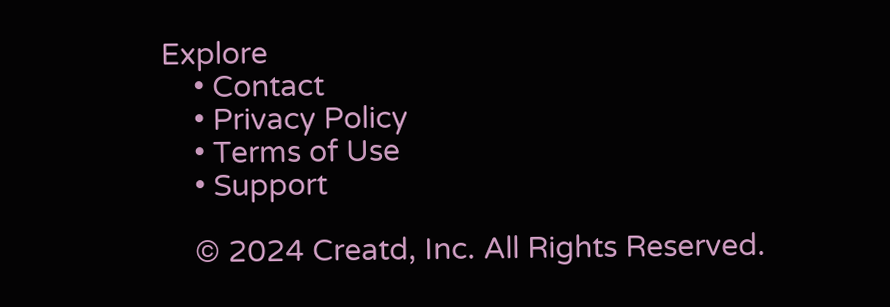Explore
    • Contact
    • Privacy Policy
    • Terms of Use
    • Support

    © 2024 Creatd, Inc. All Rights Reserved.